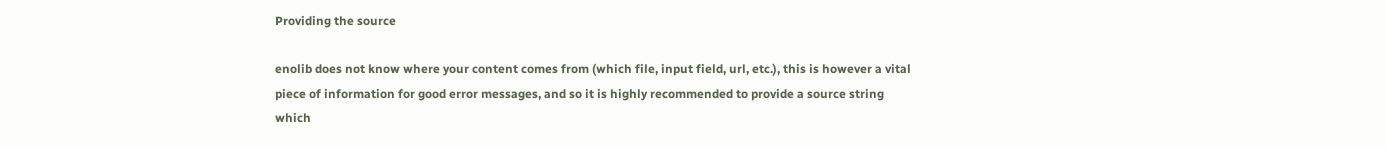Providing the source

enolib does not know where your content comes from (which file, input field, url, etc.), this is however a vital piece of information for good error messages, and so it is highly recommended to provide a source string which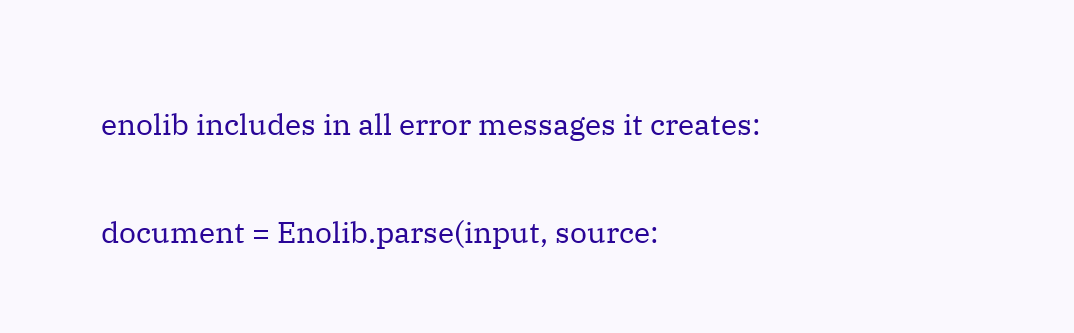enolib includes in all error messages it creates:

document = Enolib.parse(input, source: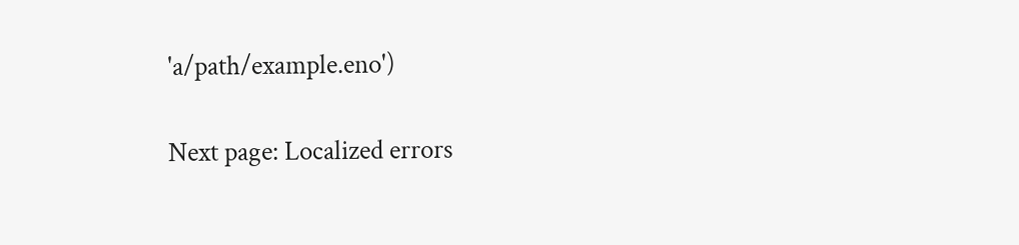'a/path/example.eno')

Next page: Localized errors